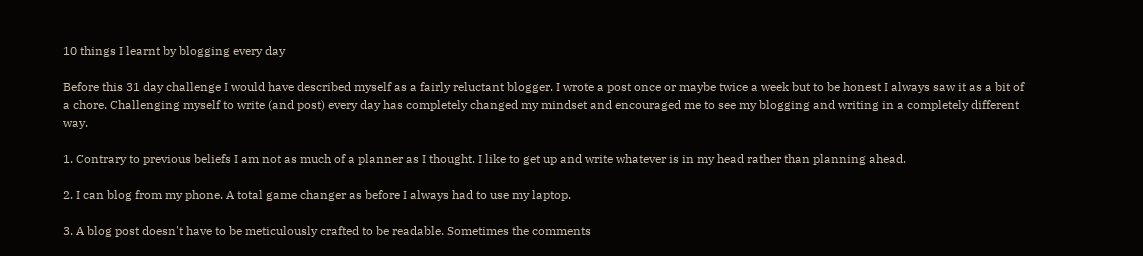10 things I learnt by blogging every day

Before this 31 day challenge I would have described myself as a fairly reluctant blogger. I wrote a post once or maybe twice a week but to be honest I always saw it as a bit of a chore. Challenging myself to write (and post) every day has completely changed my mindset and encouraged me to see my blogging and writing in a completely different way.

1. Contrary to previous beliefs I am not as much of a planner as I thought. I like to get up and write whatever is in my head rather than planning ahead.

2. I can blog from my phone. A total game changer as before I always had to use my laptop.

3. A blog post doesn't have to be meticulously crafted to be readable. Sometimes the comments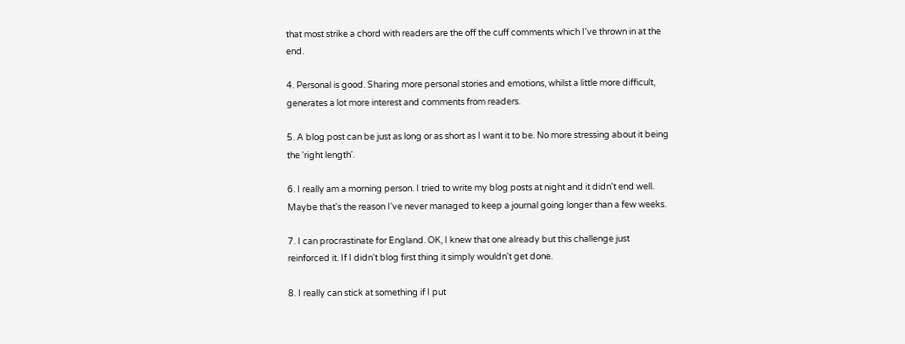that most strike a chord with readers are the off the cuff comments which I've thrown in at the end.

4. Personal is good. Sharing more personal stories and emotions, whilst a little more difficult, generates a lot more interest and comments from readers.

5. A blog post can be just as long or as short as I want it to be. No more stressing about it being the 'right length'.

6. I really am a morning person. I tried to write my blog posts at night and it didn't end well. Maybe that's the reason I've never managed to keep a journal going longer than a few weeks.

7. I can procrastinate for England. OK, I knew that one already but this challenge just reinforced it. If I didn't blog first thing it simply wouldn't get done.

8. I really can stick at something if I put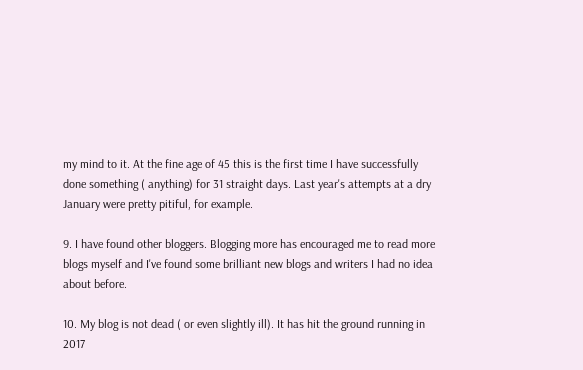my mind to it. At the fine age of 45 this is the first time I have successfully done something ( anything) for 31 straight days. Last year's attempts at a dry January were pretty pitiful, for example.

9. I have found other bloggers. Blogging more has encouraged me to read more blogs myself and I've found some brilliant new blogs and writers I had no idea about before.

10. My blog is not dead ( or even slightly ill). It has hit the ground running in 2017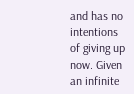and has no intentions of giving up now. Given an infinite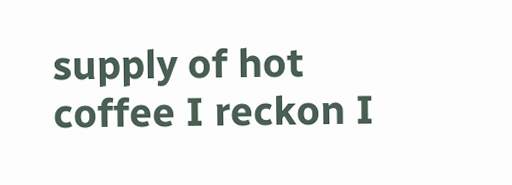supply of hot coffee I reckon I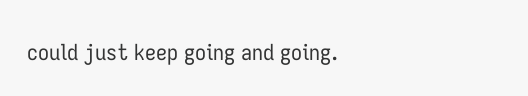could just keep going and going.